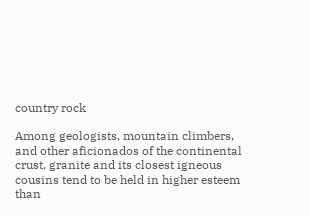country rock

Among geologists, mountain climbers, and other aficionados of the continental crust, granite and its closest igneous cousins tend to be held in higher esteem than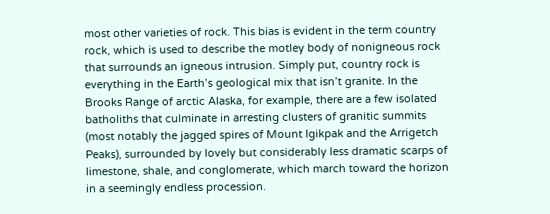most other varieties of rock. This bias is evident in the term country rock, which is used to describe the motley body of nonigneous rock that surrounds an igneous intrusion. Simply put, country rock is everything in the Earth’s geological mix that isn’t granite. In the Brooks Range of arctic Alaska, for example, there are a few isolated batholiths that culminate in arresting clusters of granitic summits (most notably the jagged spires of Mount Igikpak and the Arrigetch Peaks), surrounded by lovely but considerably less dramatic scarps of limestone, shale, and conglomerate, which march toward the horizon in a seemingly endless procession.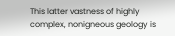This latter vastness of highly complex, nonigneous geology is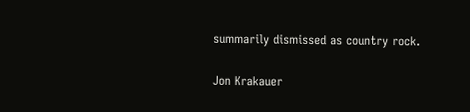summarily dismissed as country rock.

Jon Krakauer